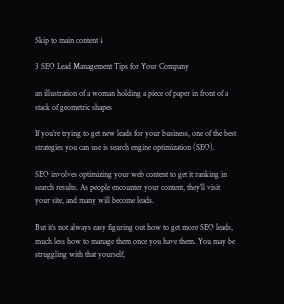Skip to main content ↓

3 SEO Lead Management Tips for Your Company

an illustration of a woman holding a piece of paper in front of a stack of geometric shapes

If you’re trying to get new leads for your business, one of the best strategies you can use is search engine optimization (SEO).

SEO involves optimizing your web content to get it ranking in search results. As people encounter your content, they’ll visit your site, and many will become leads.

But it’s not always easy figuring out how to get more SEO leads, much less how to manage them once you have them. You may be struggling with that yourself,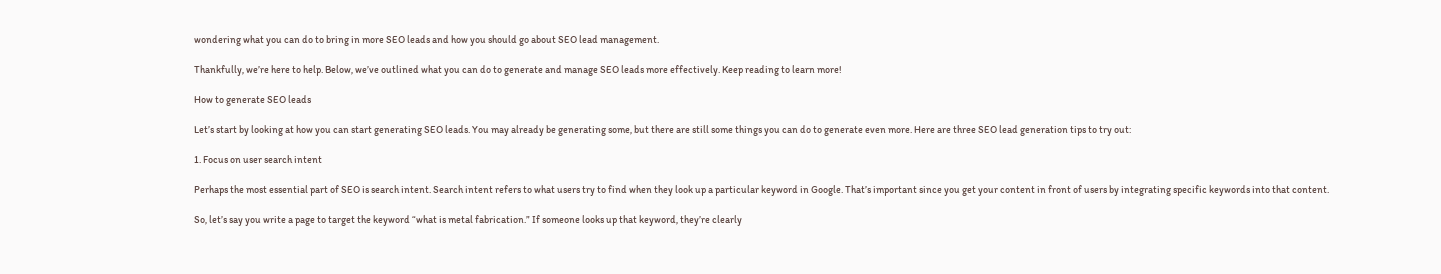wondering what you can do to bring in more SEO leads and how you should go about SEO lead management.

Thankfully, we’re here to help. Below, we’ve outlined what you can do to generate and manage SEO leads more effectively. Keep reading to learn more!

How to generate SEO leads

Let’s start by looking at how you can start generating SEO leads. You may already be generating some, but there are still some things you can do to generate even more. Here are three SEO lead generation tips to try out:

1. Focus on user search intent

Perhaps the most essential part of SEO is search intent. Search intent refers to what users try to find when they look up a particular keyword in Google. That’s important since you get your content in front of users by integrating specific keywords into that content.

So, let’s say you write a page to target the keyword “what is metal fabrication.” If someone looks up that keyword, they’re clearly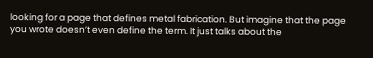looking for a page that defines metal fabrication. But imagine that the page you wrote doesn’t even define the term. It just talks about the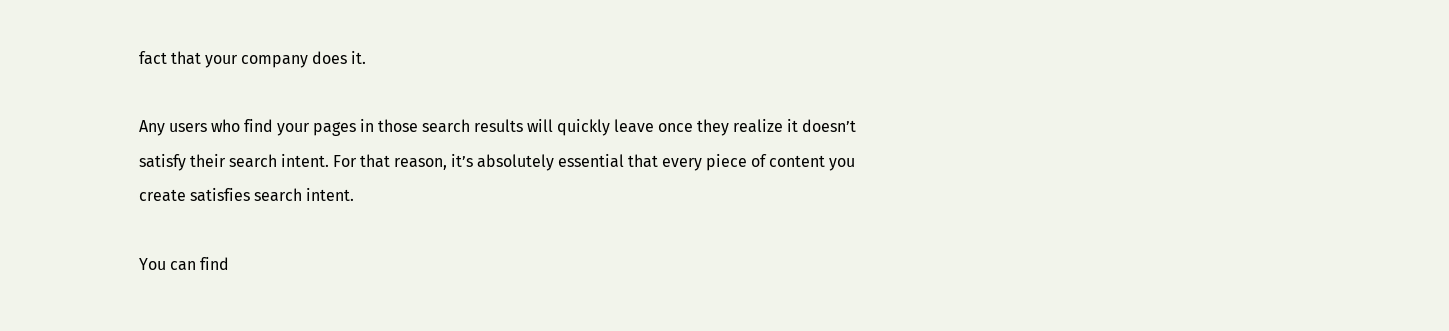fact that your company does it.

Any users who find your pages in those search results will quickly leave once they realize it doesn’t satisfy their search intent. For that reason, it’s absolutely essential that every piece of content you create satisfies search intent.

You can find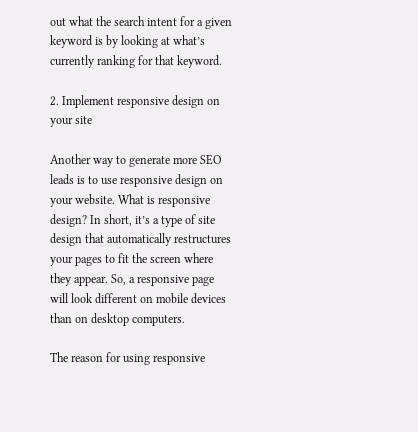out what the search intent for a given keyword is by looking at what’s currently ranking for that keyword.

2. Implement responsive design on your site

Another way to generate more SEO leads is to use responsive design on your website. What is responsive design? In short, it’s a type of site design that automatically restructures your pages to fit the screen where they appear. So, a responsive page will look different on mobile devices than on desktop computers.

The reason for using responsive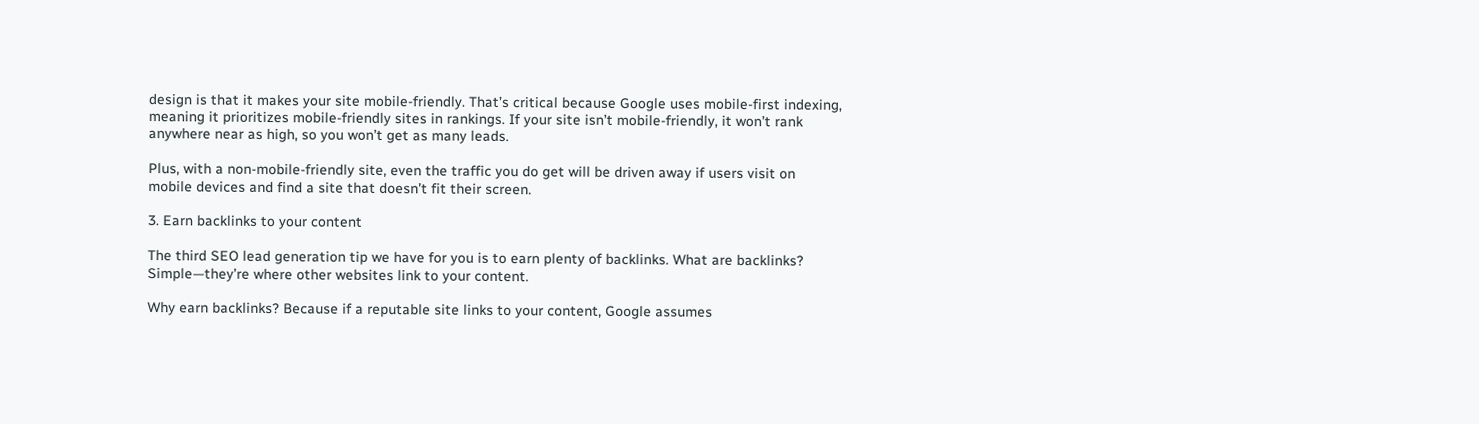design is that it makes your site mobile-friendly. That’s critical because Google uses mobile-first indexing, meaning it prioritizes mobile-friendly sites in rankings. If your site isn’t mobile-friendly, it won’t rank anywhere near as high, so you won’t get as many leads.

Plus, with a non-mobile-friendly site, even the traffic you do get will be driven away if users visit on mobile devices and find a site that doesn’t fit their screen.

3. Earn backlinks to your content

The third SEO lead generation tip we have for you is to earn plenty of backlinks. What are backlinks? Simple—they’re where other websites link to your content.

Why earn backlinks? Because if a reputable site links to your content, Google assumes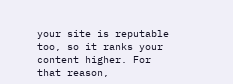your site is reputable too, so it ranks your content higher. For that reason,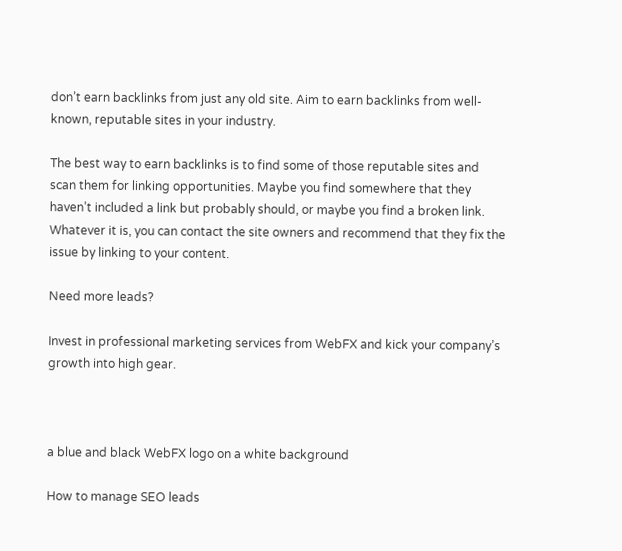don’t earn backlinks from just any old site. Aim to earn backlinks from well-known, reputable sites in your industry.

The best way to earn backlinks is to find some of those reputable sites and scan them for linking opportunities. Maybe you find somewhere that they haven’t included a link but probably should, or maybe you find a broken link. Whatever it is, you can contact the site owners and recommend that they fix the issue by linking to your content.

Need more leads?

Invest in professional marketing services from WebFX and kick your company’s growth into high gear.



a blue and black WebFX logo on a white background

How to manage SEO leads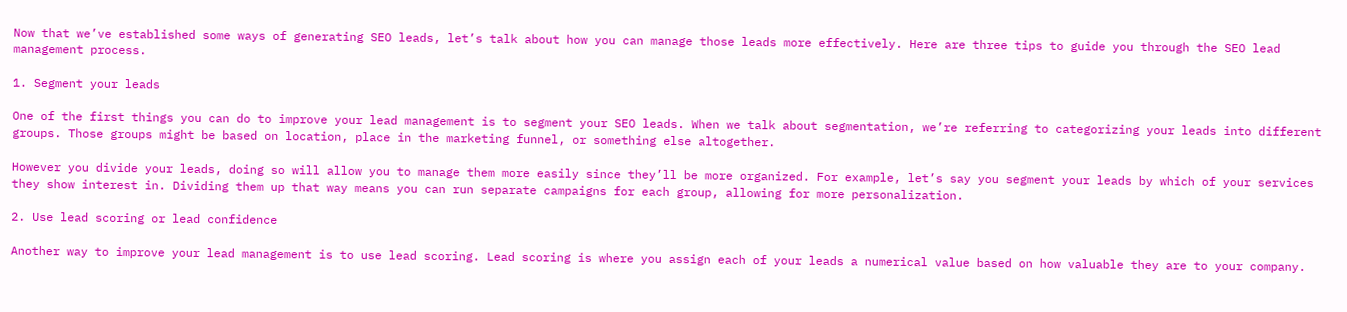Now that we’ve established some ways of generating SEO leads, let’s talk about how you can manage those leads more effectively. Here are three tips to guide you through the SEO lead management process.

1. Segment your leads

One of the first things you can do to improve your lead management is to segment your SEO leads. When we talk about segmentation, we’re referring to categorizing your leads into different groups. Those groups might be based on location, place in the marketing funnel, or something else altogether.

However you divide your leads, doing so will allow you to manage them more easily since they’ll be more organized. For example, let’s say you segment your leads by which of your services they show interest in. Dividing them up that way means you can run separate campaigns for each group, allowing for more personalization.

2. Use lead scoring or lead confidence

Another way to improve your lead management is to use lead scoring. Lead scoring is where you assign each of your leads a numerical value based on how valuable they are to your company.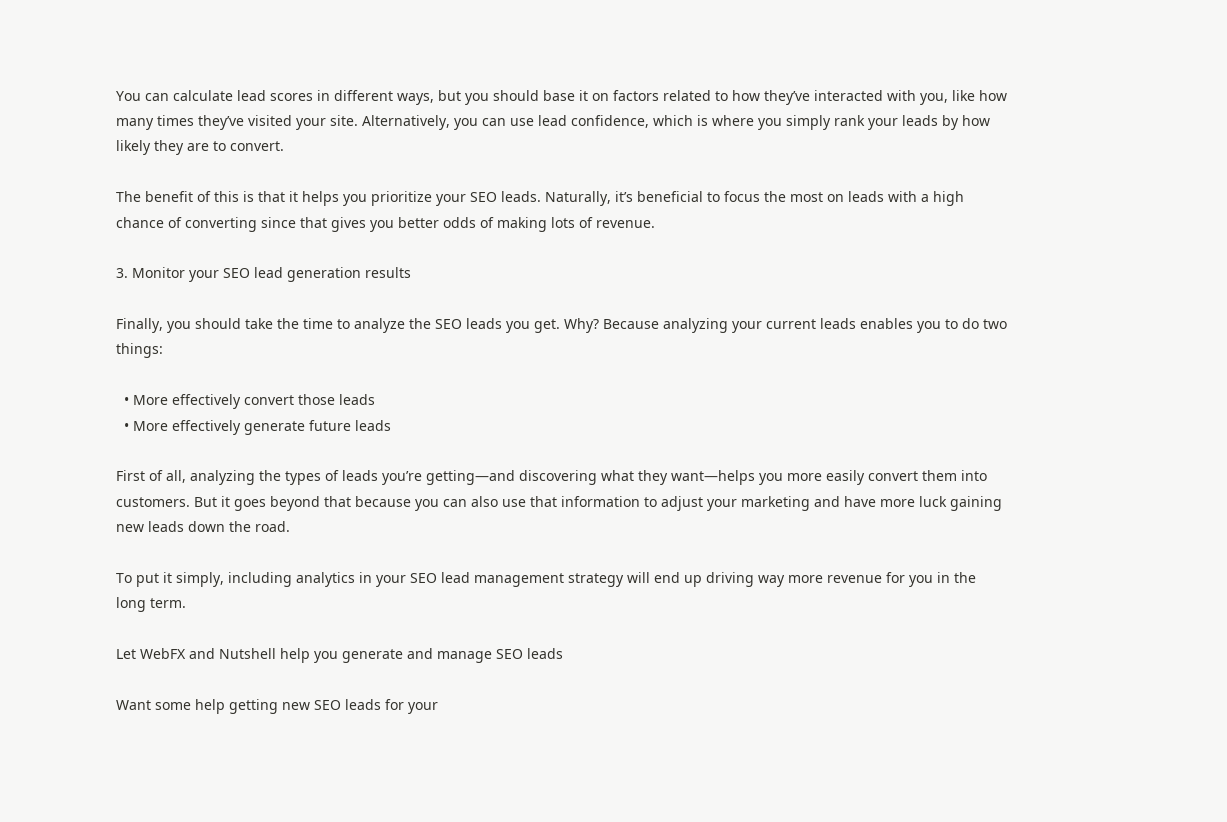You can calculate lead scores in different ways, but you should base it on factors related to how they’ve interacted with you, like how many times they’ve visited your site. Alternatively, you can use lead confidence, which is where you simply rank your leads by how likely they are to convert.

The benefit of this is that it helps you prioritize your SEO leads. Naturally, it’s beneficial to focus the most on leads with a high chance of converting since that gives you better odds of making lots of revenue.

3. Monitor your SEO lead generation results

Finally, you should take the time to analyze the SEO leads you get. Why? Because analyzing your current leads enables you to do two things:

  • More effectively convert those leads
  • More effectively generate future leads

First of all, analyzing the types of leads you’re getting—and discovering what they want—helps you more easily convert them into customers. But it goes beyond that because you can also use that information to adjust your marketing and have more luck gaining new leads down the road.

To put it simply, including analytics in your SEO lead management strategy will end up driving way more revenue for you in the long term.

Let WebFX and Nutshell help you generate and manage SEO leads

Want some help getting new SEO leads for your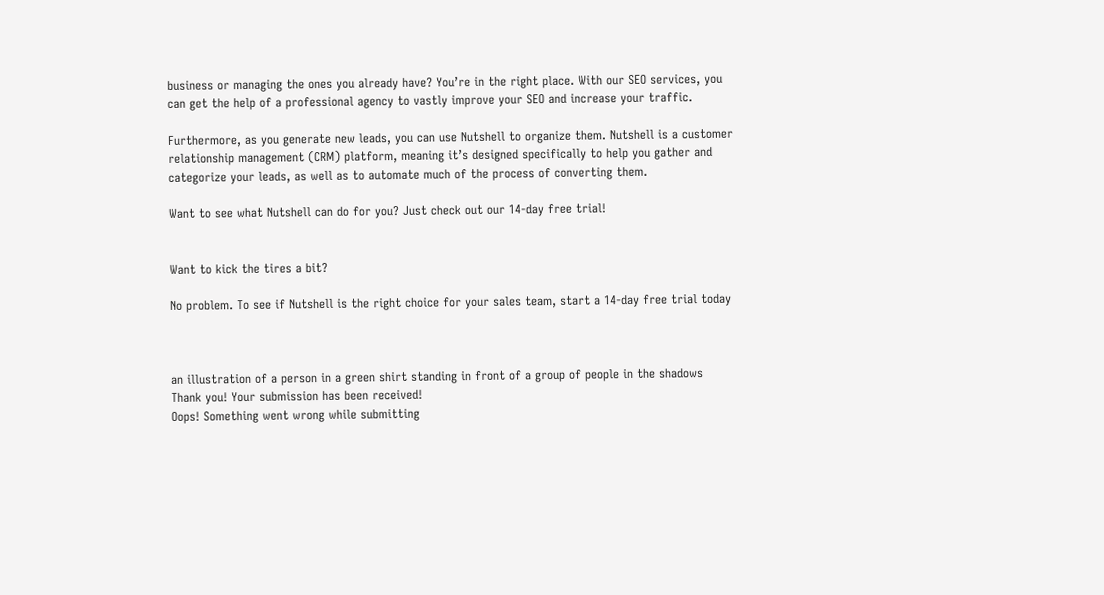business or managing the ones you already have? You’re in the right place. With our SEO services, you can get the help of a professional agency to vastly improve your SEO and increase your traffic.

Furthermore, as you generate new leads, you can use Nutshell to organize them. Nutshell is a customer relationship management (CRM) platform, meaning it’s designed specifically to help you gather and categorize your leads, as well as to automate much of the process of converting them.

Want to see what Nutshell can do for you? Just check out our 14-day free trial!


Want to kick the tires a bit?

No problem. To see if Nutshell is the right choice for your sales team, start a 14-day free trial today



an illustration of a person in a green shirt standing in front of a group of people in the shadows
Thank you! Your submission has been received!
Oops! Something went wrong while submitting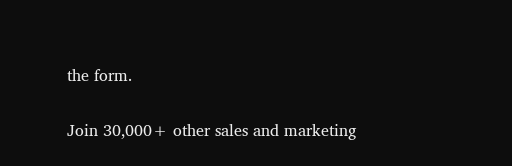the form.

Join 30,000+ other sales and marketing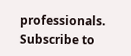professionals. Subscribe to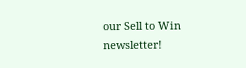our Sell to Win newsletter!